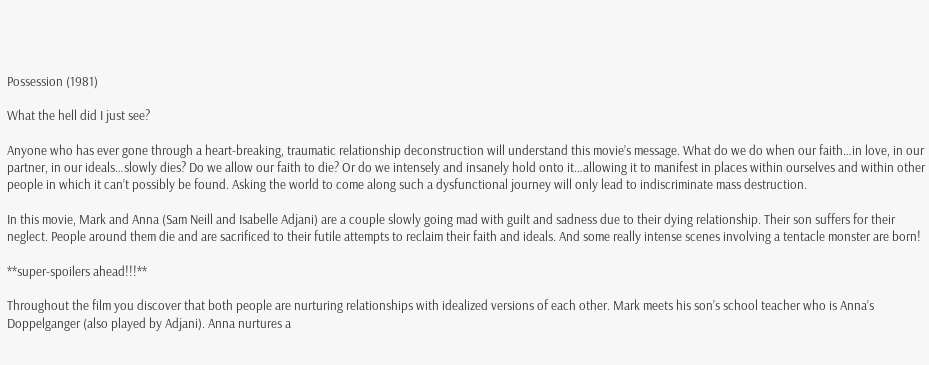Possession (1981)

What the hell did I just see?

Anyone who has ever gone through a heart-breaking, traumatic relationship deconstruction will understand this movie’s message. What do we do when our faith…in love, in our partner, in our ideals…slowly dies? Do we allow our faith to die? Or do we intensely and insanely hold onto it…allowing it to manifest in places within ourselves and within other people in which it can’t possibly be found. Asking the world to come along such a dysfunctional journey will only lead to indiscriminate mass destruction.

In this movie, Mark and Anna (Sam Neill and Isabelle Adjani) are a couple slowly going mad with guilt and sadness due to their dying relationship. Their son suffers for their neglect. People around them die and are sacrificed to their futile attempts to reclaim their faith and ideals. And some really intense scenes involving a tentacle monster are born!

**super-spoilers ahead!!!**

Throughout the film you discover that both people are nurturing relationships with idealized versions of each other. Mark meets his son’s school teacher who is Anna’s Doppelganger (also played by Adjani). Anna nurtures a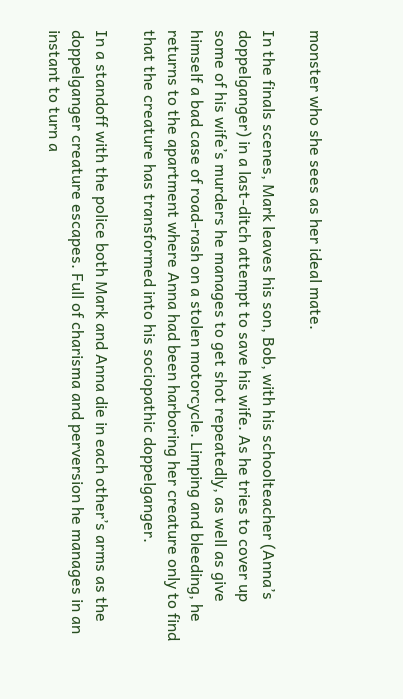monster who she sees as her ideal mate.

In the finals scenes, Mark leaves his son, Bob, with his schoolteacher (Anna’s doppelganger) in a last-ditch attempt to save his wife. As he tries to cover up some of his wife’s murders he manages to get shot repeatedly, as well as give himself a bad case of road-rash on a stolen motorcycle. Limping and bleeding, he returns to the apartment where Anna had been harboring her creature only to find that the creature has transformed into his sociopathic doppelganger.

In a standoff with the police both Mark and Anna die in each other’s arms as the doppelganger creature escapes. Full of charisma and perversion he manages in an instant to turn a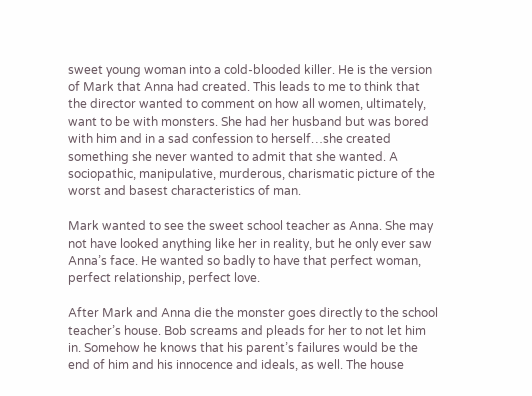sweet young woman into a cold-blooded killer. He is the version of Mark that Anna had created. This leads to me to think that the director wanted to comment on how all women, ultimately, want to be with monsters. She had her husband but was bored with him and in a sad confession to herself…she created something she never wanted to admit that she wanted. A sociopathic, manipulative, murderous, charismatic picture of the worst and basest characteristics of man.

Mark wanted to see the sweet school teacher as Anna. She may not have looked anything like her in reality, but he only ever saw Anna’s face. He wanted so badly to have that perfect woman, perfect relationship, perfect love.

After Mark and Anna die the monster goes directly to the school teacher’s house. Bob screams and pleads for her to not let him in. Somehow he knows that his parent’s failures would be the end of him and his innocence and ideals, as well. The house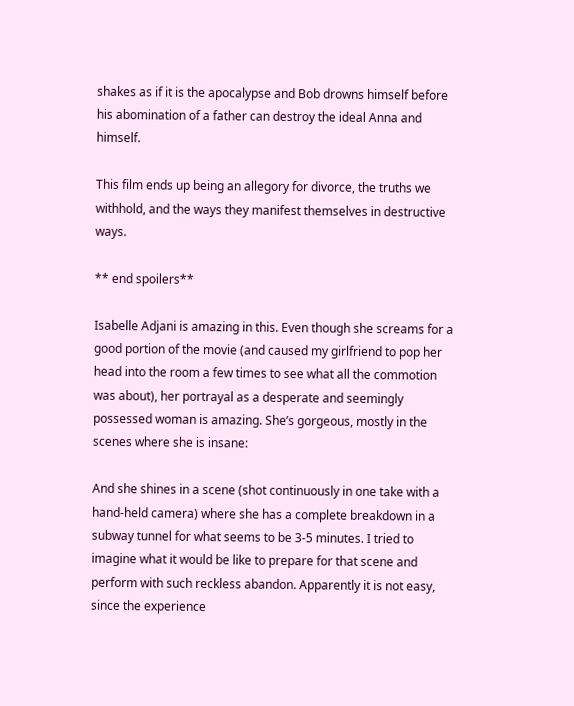shakes as if it is the apocalypse and Bob drowns himself before his abomination of a father can destroy the ideal Anna and himself.

This film ends up being an allegory for divorce, the truths we withhold, and the ways they manifest themselves in destructive ways.

** end spoilers**

Isabelle Adjani is amazing in this. Even though she screams for a good portion of the movie (and caused my girlfriend to pop her head into the room a few times to see what all the commotion was about), her portrayal as a desperate and seemingly possessed woman is amazing. She’s gorgeous, mostly in the scenes where she is insane:

And she shines in a scene (shot continuously in one take with a hand-held camera) where she has a complete breakdown in a subway tunnel for what seems to be 3-5 minutes. I tried to imagine what it would be like to prepare for that scene and perform with such reckless abandon. Apparently it is not easy, since the experience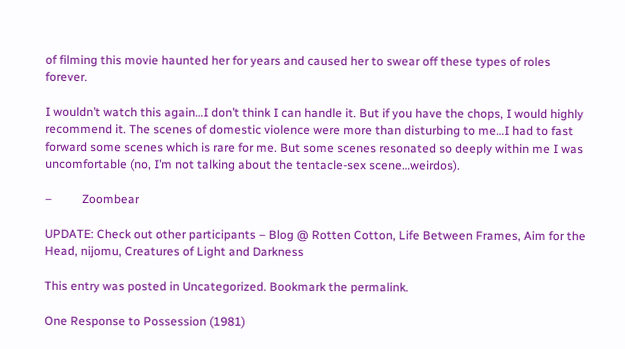of filming this movie haunted her for years and caused her to swear off these types of roles forever.

I wouldn’t watch this again…I don’t think I can handle it. But if you have the chops, I would highly recommend it. The scenes of domestic violence were more than disturbing to me…I had to fast forward some scenes which is rare for me. But some scenes resonated so deeply within me I was uncomfortable (no, I’m not talking about the tentacle-sex scene…weirdos).

–          Zoombear

UPDATE: Check out other participants – Blog @ Rotten Cotton, Life Between Frames, Aim for the Head, nijomu, Creatures of Light and Darkness

This entry was posted in Uncategorized. Bookmark the permalink.

One Response to Possession (1981)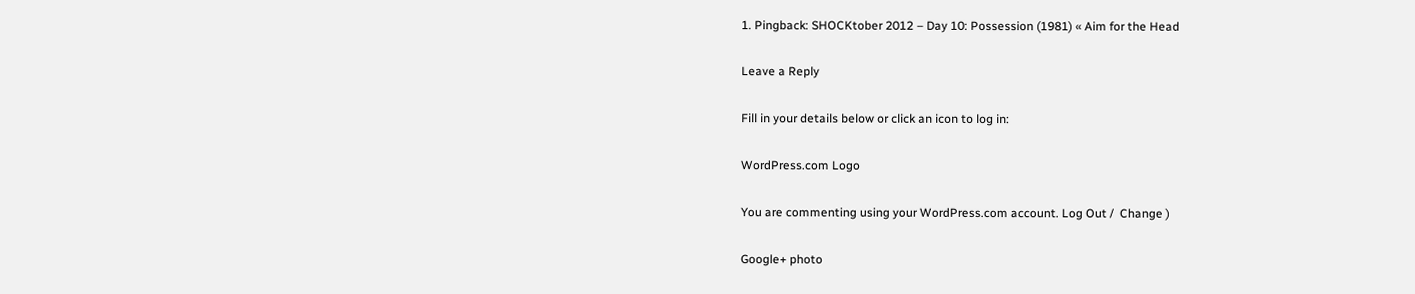1. Pingback: SHOCKtober 2012 – Day 10: Possession (1981) « Aim for the Head

Leave a Reply

Fill in your details below or click an icon to log in:

WordPress.com Logo

You are commenting using your WordPress.com account. Log Out /  Change )

Google+ photo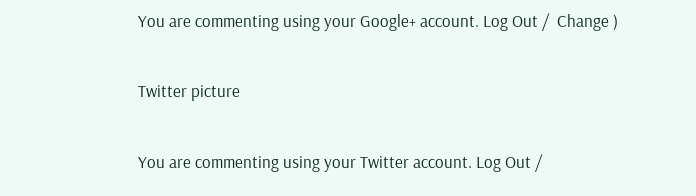You are commenting using your Google+ account. Log Out /  Change )

Twitter picture

You are commenting using your Twitter account. Log Out /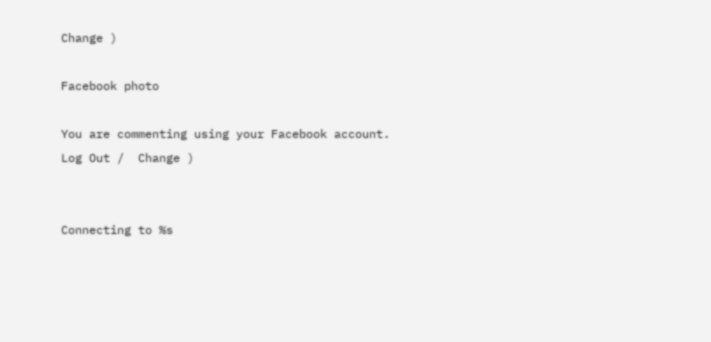Change )

Facebook photo

You are commenting using your Facebook account. Log Out /  Change )


Connecting to %s